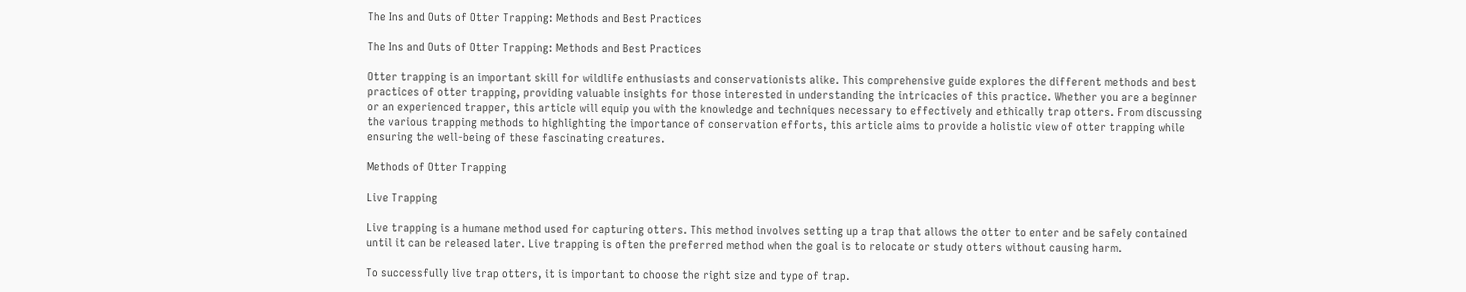The Ins and Outs of Otter Trapping: Methods and Best Practices

The Ins and Outs of Otter Trapping: Methods and Best Practices

Otter trapping is an important skill for wildlife enthusiasts and conservationists alike. This comprehensive guide explores the different methods and best practices of otter trapping, providing valuable insights for those interested in understanding the intricacies of this practice. Whether you are a beginner or an experienced trapper, this article will equip you with the knowledge and techniques necessary to effectively and ethically trap otters. From discussing the various trapping methods to highlighting the importance of conservation efforts, this article aims to provide a holistic view of otter trapping while ensuring the well-being of these fascinating creatures.

Methods of Otter Trapping

Live Trapping

Live trapping is a humane method used for capturing otters. This method involves setting up a trap that allows the otter to enter and be safely contained until it can be released later. Live trapping is often the preferred method when the goal is to relocate or study otters without causing harm.

To successfully live trap otters, it is important to choose the right size and type of trap.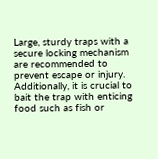Large, sturdy traps with a secure locking mechanism are recommended to prevent escape or injury. Additionally, it is crucial to bait the trap with enticing food such as fish or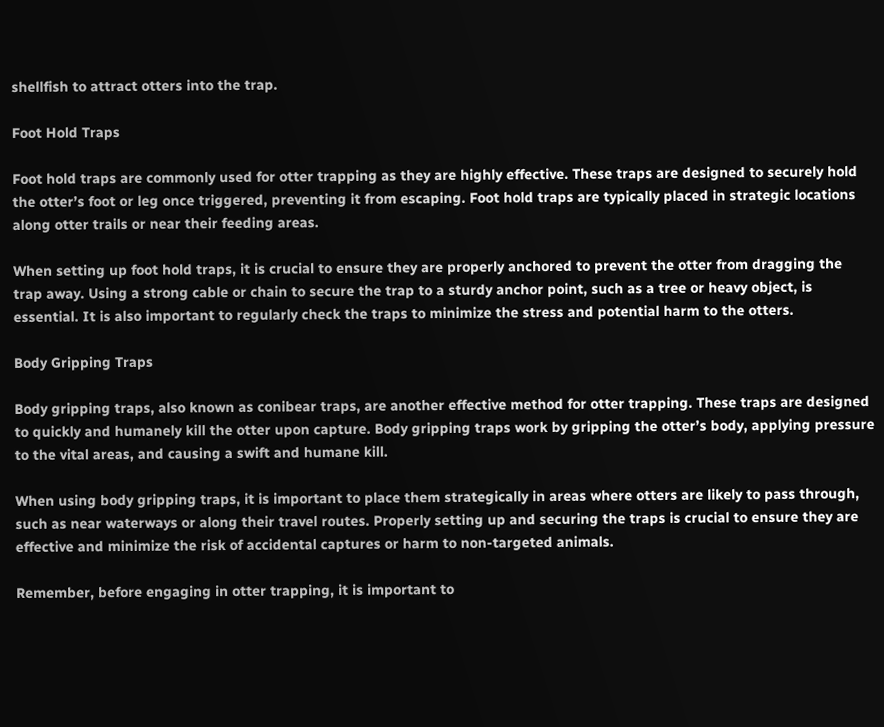shellfish to attract otters into the trap.

Foot Hold Traps

Foot hold traps are commonly used for otter trapping as they are highly effective. These traps are designed to securely hold the otter’s foot or leg once triggered, preventing it from escaping. Foot hold traps are typically placed in strategic locations along otter trails or near their feeding areas.

When setting up foot hold traps, it is crucial to ensure they are properly anchored to prevent the otter from dragging the trap away. Using a strong cable or chain to secure the trap to a sturdy anchor point, such as a tree or heavy object, is essential. It is also important to regularly check the traps to minimize the stress and potential harm to the otters.

Body Gripping Traps

Body gripping traps, also known as conibear traps, are another effective method for otter trapping. These traps are designed to quickly and humanely kill the otter upon capture. Body gripping traps work by gripping the otter’s body, applying pressure to the vital areas, and causing a swift and humane kill.

When using body gripping traps, it is important to place them strategically in areas where otters are likely to pass through, such as near waterways or along their travel routes. Properly setting up and securing the traps is crucial to ensure they are effective and minimize the risk of accidental captures or harm to non-targeted animals.

Remember, before engaging in otter trapping, it is important to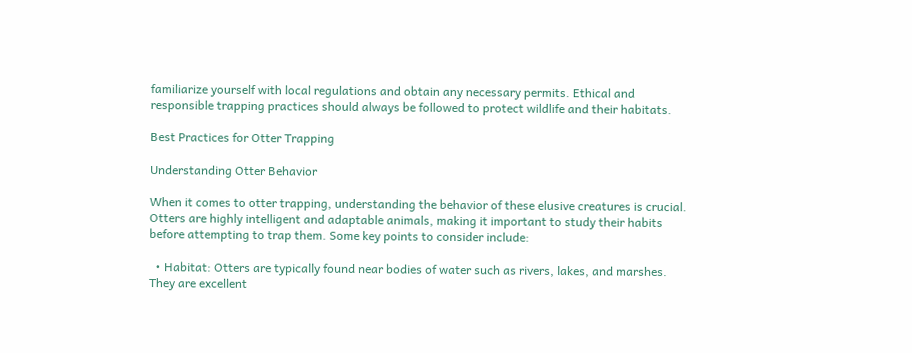familiarize yourself with local regulations and obtain any necessary permits. Ethical and responsible trapping practices should always be followed to protect wildlife and their habitats.

Best Practices for Otter Trapping

Understanding Otter Behavior

When it comes to otter trapping, understanding the behavior of these elusive creatures is crucial. Otters are highly intelligent and adaptable animals, making it important to study their habits before attempting to trap them. Some key points to consider include:

  • Habitat: Otters are typically found near bodies of water such as rivers, lakes, and marshes. They are excellent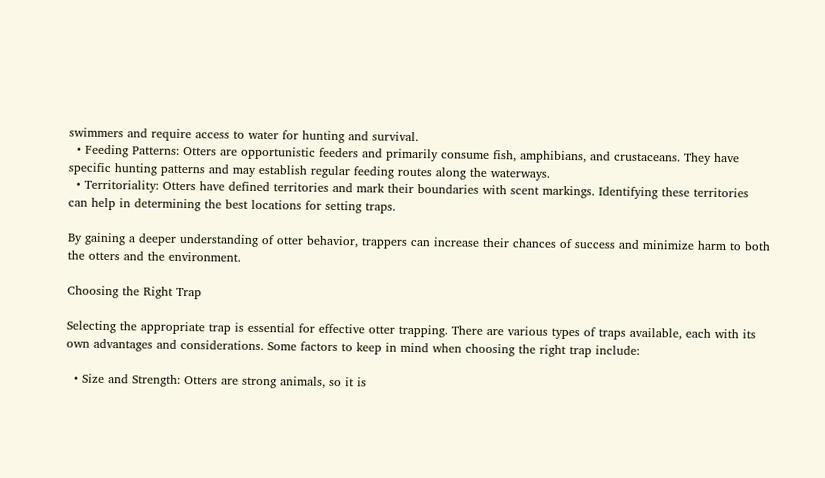swimmers and require access to water for hunting and survival.
  • Feeding Patterns: Otters are opportunistic feeders and primarily consume fish, amphibians, and crustaceans. They have specific hunting patterns and may establish regular feeding routes along the waterways.
  • Territoriality: Otters have defined territories and mark their boundaries with scent markings. Identifying these territories can help in determining the best locations for setting traps.

By gaining a deeper understanding of otter behavior, trappers can increase their chances of success and minimize harm to both the otters and the environment.

Choosing the Right Trap

Selecting the appropriate trap is essential for effective otter trapping. There are various types of traps available, each with its own advantages and considerations. Some factors to keep in mind when choosing the right trap include:

  • Size and Strength: Otters are strong animals, so it is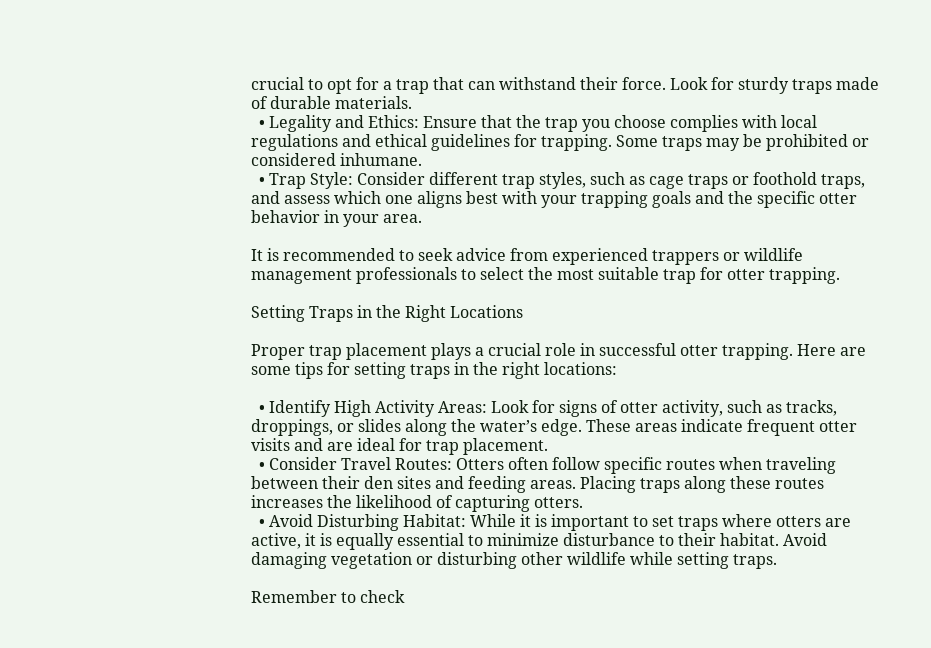crucial to opt for a trap that can withstand their force. Look for sturdy traps made of durable materials.
  • Legality and Ethics: Ensure that the trap you choose complies with local regulations and ethical guidelines for trapping. Some traps may be prohibited or considered inhumane.
  • Trap Style: Consider different trap styles, such as cage traps or foothold traps, and assess which one aligns best with your trapping goals and the specific otter behavior in your area.

It is recommended to seek advice from experienced trappers or wildlife management professionals to select the most suitable trap for otter trapping.

Setting Traps in the Right Locations

Proper trap placement plays a crucial role in successful otter trapping. Here are some tips for setting traps in the right locations:

  • Identify High Activity Areas: Look for signs of otter activity, such as tracks, droppings, or slides along the water’s edge. These areas indicate frequent otter visits and are ideal for trap placement.
  • Consider Travel Routes: Otters often follow specific routes when traveling between their den sites and feeding areas. Placing traps along these routes increases the likelihood of capturing otters.
  • Avoid Disturbing Habitat: While it is important to set traps where otters are active, it is equally essential to minimize disturbance to their habitat. Avoid damaging vegetation or disturbing other wildlife while setting traps.

Remember to check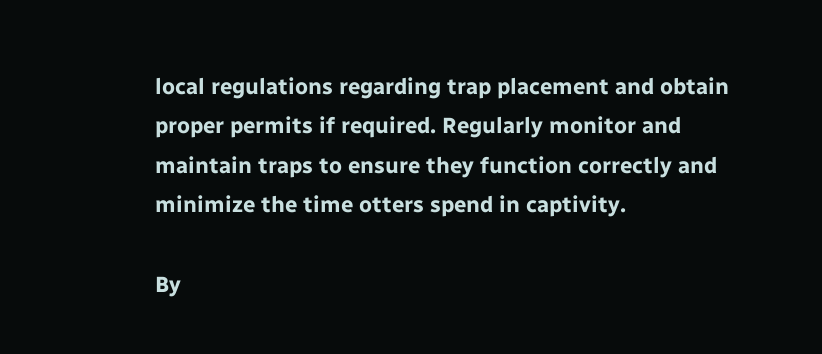local regulations regarding trap placement and obtain proper permits if required. Regularly monitor and maintain traps to ensure they function correctly and minimize the time otters spend in captivity.

By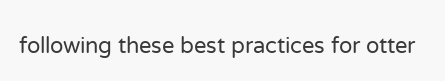following these best practices for otter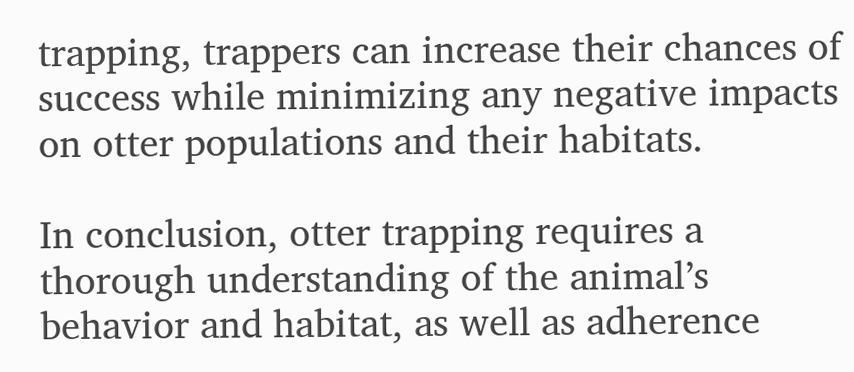trapping, trappers can increase their chances of success while minimizing any negative impacts on otter populations and their habitats.

In conclusion, otter trapping requires a thorough understanding of the animal’s behavior and habitat, as well as adherence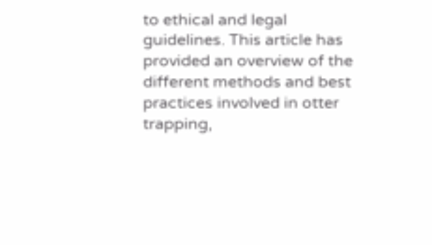to ethical and legal guidelines. This article has provided an overview of the different methods and best practices involved in otter trapping,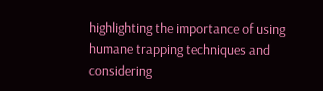highlighting the importance of using humane trapping techniques and considering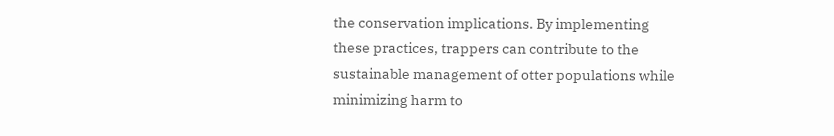the conservation implications. By implementing these practices, trappers can contribute to the sustainable management of otter populations while minimizing harm to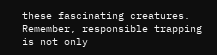these fascinating creatures. Remember, responsible trapping is not only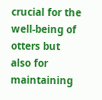crucial for the well-being of otters but also for maintaining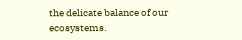the delicate balance of our ecosystems.